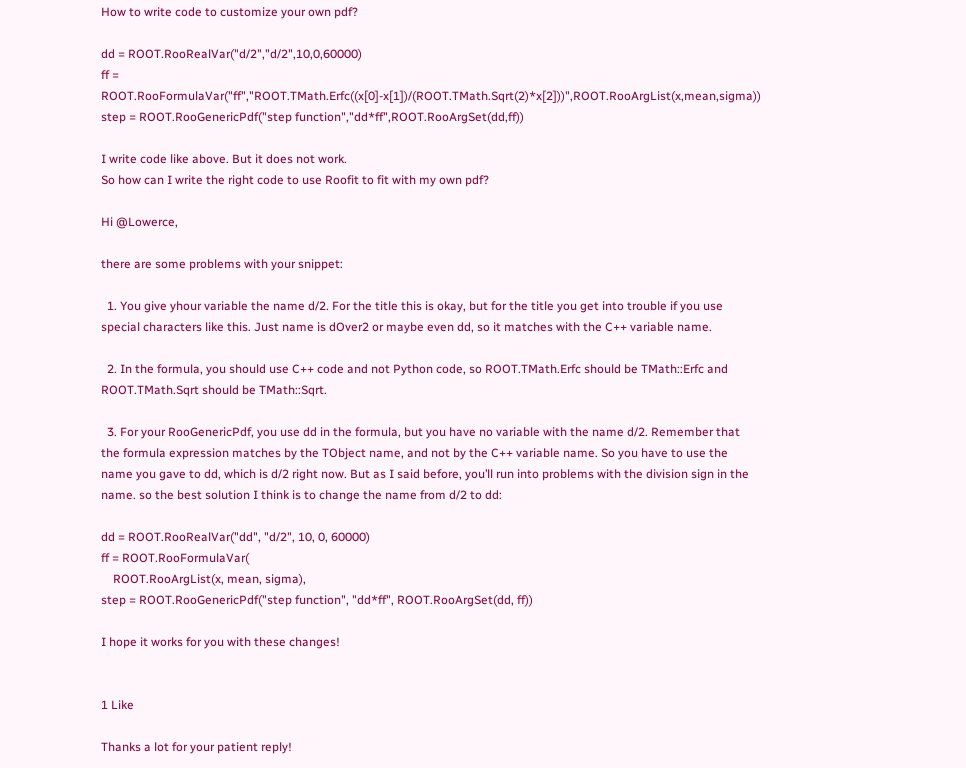How to write code to customize your own pdf?

dd = ROOT.RooRealVar("d/2","d/2",10,0,60000)
ff = ROOT.RooFormulaVar("ff","ROOT.TMath.Erfc((x[0]-x[1])/(ROOT.TMath.Sqrt(2)*x[2]))",ROOT.RooArgList(x,mean,sigma))
step = ROOT.RooGenericPdf("step function","dd*ff",ROOT.RooArgSet(dd,ff))

I write code like above. But it does not work.
So how can I write the right code to use Roofit to fit with my own pdf?

Hi @Lowerce,

there are some problems with your snippet:

  1. You give yhour variable the name d/2. For the title this is okay, but for the title you get into trouble if you use special characters like this. Just name is dOver2 or maybe even dd, so it matches with the C++ variable name.

  2. In the formula, you should use C++ code and not Python code, so ROOT.TMath.Erfc should be TMath::Erfc and ROOT.TMath.Sqrt should be TMath::Sqrt.

  3. For your RooGenericPdf, you use dd in the formula, but you have no variable with the name d/2. Remember that the formula expression matches by the TObject name, and not by the C++ variable name. So you have to use the name you gave to dd, which is d/2 right now. But as I said before, you’ll run into problems with the division sign in the name. so the best solution I think is to change the name from d/2 to dd:

dd = ROOT.RooRealVar("dd", "d/2", 10, 0, 60000)
ff = ROOT.RooFormulaVar(
    ROOT.RooArgList(x, mean, sigma),
step = ROOT.RooGenericPdf("step function", "dd*ff", ROOT.RooArgSet(dd, ff))

I hope it works for you with these changes!


1 Like

Thanks a lot for your patient reply!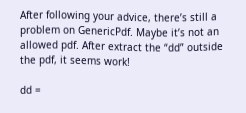After following your advice, there’s still a problem on GenericPdf. Maybe it’s not an allowed pdf. After extract the “dd” outside the pdf, it seems work!

dd =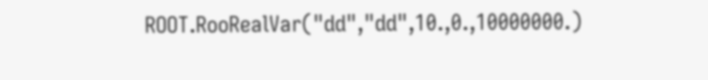ROOT.RooRealVar("dd","dd",10.,0.,10000000.)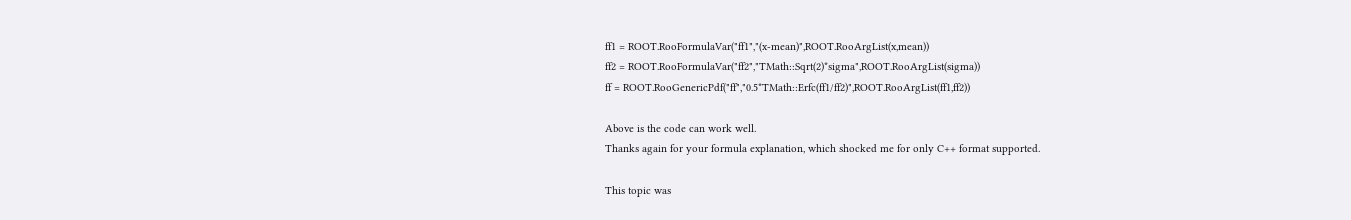ff1 = ROOT.RooFormulaVar("ff1","(x-mean)",ROOT.RooArgList(x,mean))
ff2 = ROOT.RooFormulaVar("ff2","TMath::Sqrt(2)*sigma",ROOT.RooArgList(sigma))
ff = ROOT.RooGenericPdf("ff","0.5*TMath::Erfc(ff1/ff2)",ROOT.RooArgList(ff1,ff2))

Above is the code can work well.
Thanks again for your formula explanation, which shocked me for only C++ format supported.

This topic was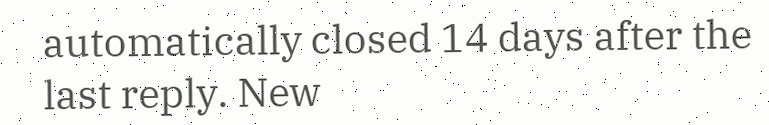automatically closed 14 days after the last reply. New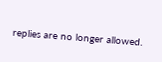replies are no longer allowed.